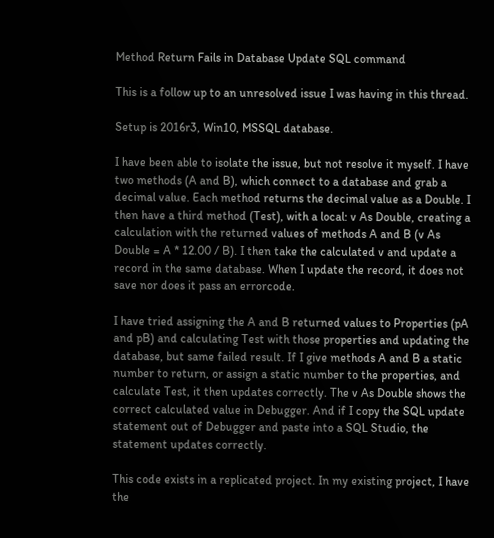Method Return Fails in Database Update SQL command

This is a follow up to an unresolved issue I was having in this thread.

Setup is 2016r3, Win10, MSSQL database.

I have been able to isolate the issue, but not resolve it myself. I have two methods (A and B), which connect to a database and grab a decimal value. Each method returns the decimal value as a Double. I then have a third method (Test), with a local: v As Double, creating a calculation with the returned values of methods A and B (v As Double = A * 12.00 / B). I then take the calculated v and update a record in the same database. When I update the record, it does not save nor does it pass an errorcode.

I have tried assigning the A and B returned values to Properties (pA and pB) and calculating Test with those properties and updating the database, but same failed result. If I give methods A and B a static number to return, or assign a static number to the properties, and calculate Test, it then updates correctly. The v As Double shows the correct calculated value in Debugger. And if I copy the SQL update statement out of Debugger and paste into a SQL Studio, the statement updates correctly.

This code exists in a replicated project. In my existing project, I have the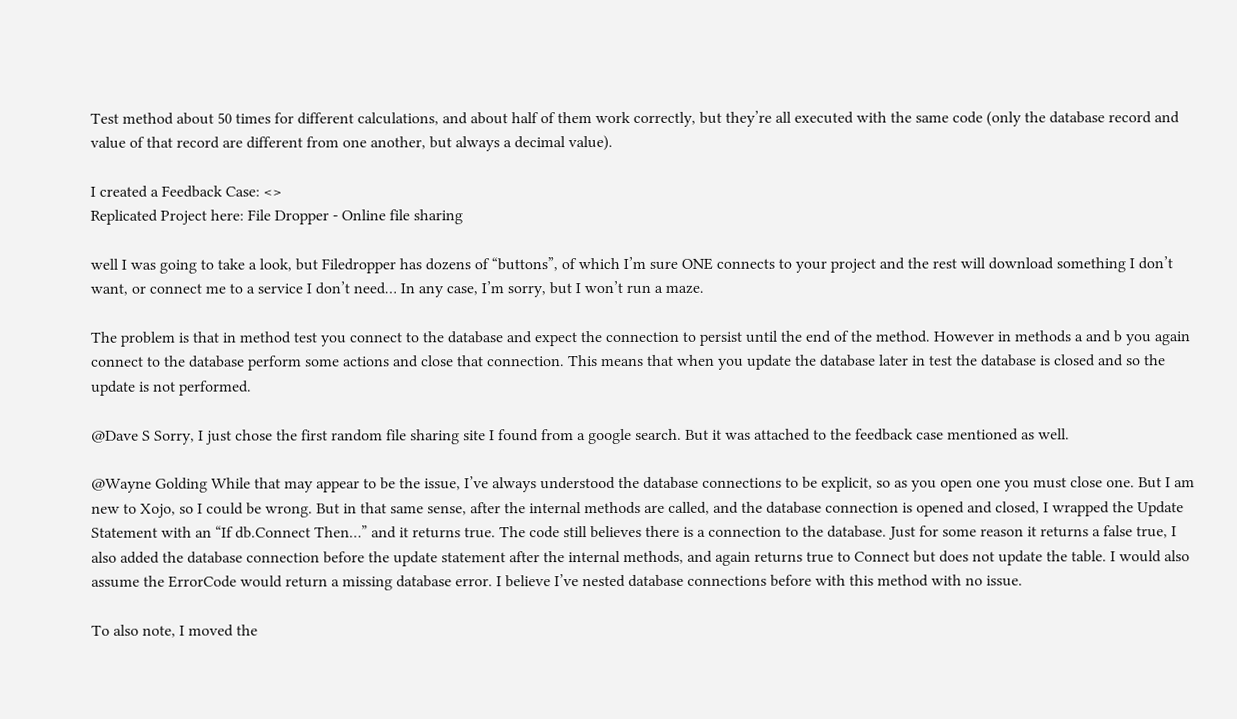Test method about 50 times for different calculations, and about half of them work correctly, but they’re all executed with the same code (only the database record and value of that record are different from one another, but always a decimal value).

I created a Feedback Case: <>
Replicated Project here: File Dropper - Online file sharing

well I was going to take a look, but Filedropper has dozens of “buttons”, of which I’m sure ONE connects to your project and the rest will download something I don’t want, or connect me to a service I don’t need… In any case, I’m sorry, but I won’t run a maze.

The problem is that in method test you connect to the database and expect the connection to persist until the end of the method. However in methods a and b you again connect to the database perform some actions and close that connection. This means that when you update the database later in test the database is closed and so the update is not performed.

@Dave S Sorry, I just chose the first random file sharing site I found from a google search. But it was attached to the feedback case mentioned as well.

@Wayne Golding While that may appear to be the issue, I’ve always understood the database connections to be explicit, so as you open one you must close one. But I am new to Xojo, so I could be wrong. But in that same sense, after the internal methods are called, and the database connection is opened and closed, I wrapped the Update Statement with an “If db.Connect Then…” and it returns true. The code still believes there is a connection to the database. Just for some reason it returns a false true, I also added the database connection before the update statement after the internal methods, and again returns true to Connect but does not update the table. I would also assume the ErrorCode would return a missing database error. I believe I’ve nested database connections before with this method with no issue.

To also note, I moved the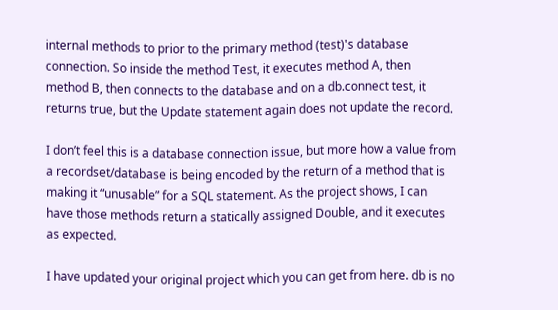internal methods to prior to the primary method (test)'s database connection. So inside the method Test, it executes method A, then method B, then connects to the database and on a db.connect test, it returns true, but the Update statement again does not update the record.

I don’t feel this is a database connection issue, but more how a value from a recordset/database is being encoded by the return of a method that is making it “unusable” for a SQL statement. As the project shows, I can have those methods return a statically assigned Double, and it executes as expected.

I have updated your original project which you can get from here. db is no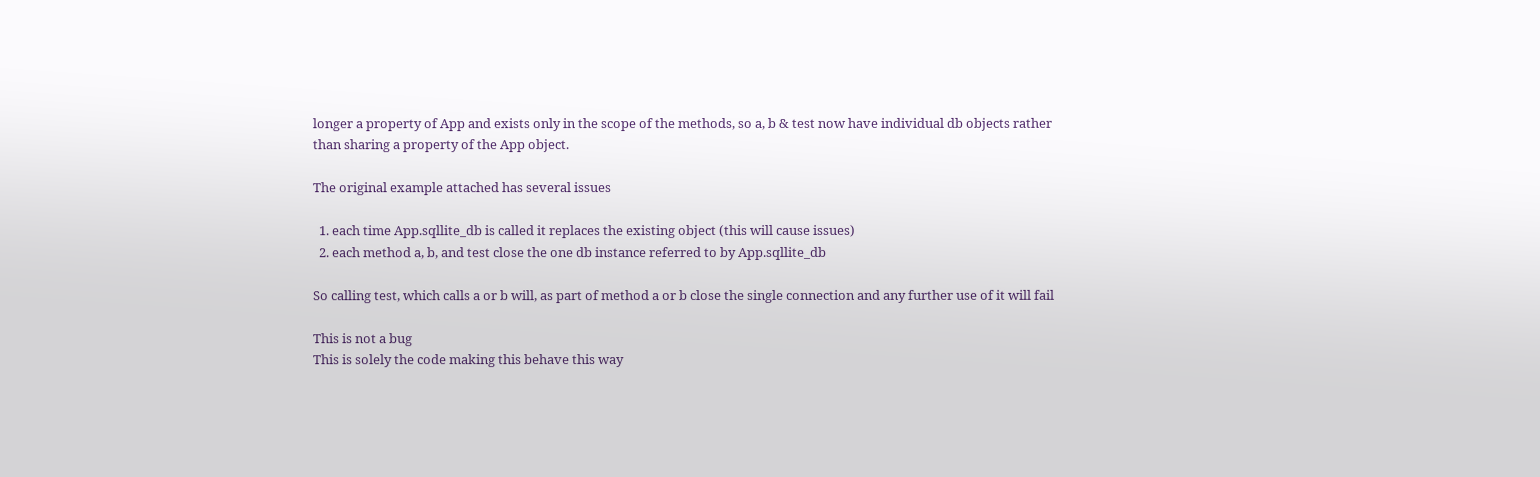longer a property of App and exists only in the scope of the methods, so a, b & test now have individual db objects rather than sharing a property of the App object.

The original example attached has several issues

  1. each time App.sqllite_db is called it replaces the existing object (this will cause issues)
  2. each method a, b, and test close the one db instance referred to by App.sqllite_db

So calling test, which calls a or b will, as part of method a or b close the single connection and any further use of it will fail

This is not a bug
This is solely the code making this behave this way